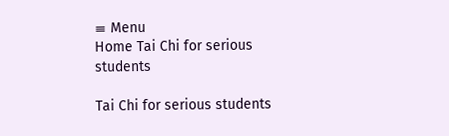≡ Menu
Home Tai Chi for serious students

Tai Chi for serious students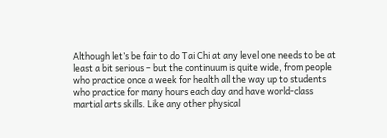Although let’s be fair to do Tai Chi at any level one needs to be at least a bit serious – but the continuum is quite wide, from people who practice once a week for health all the way up to students who practice for many hours each day and have world-class martial arts skills. Like any other physical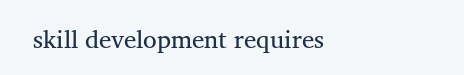skill development requires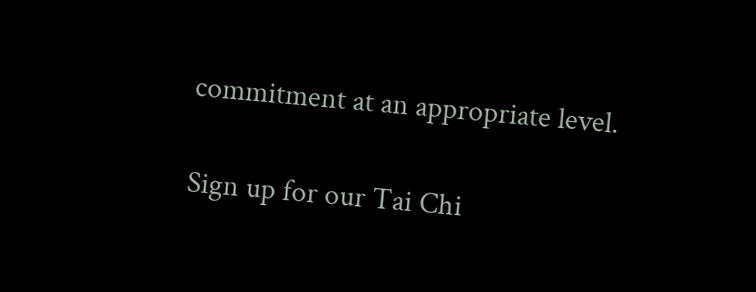commitment at an appropriate level.

Sign up for our Tai Chi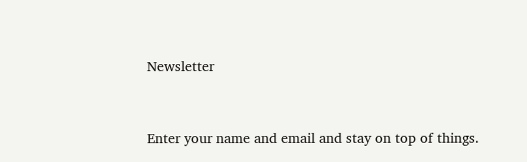Newsletter



Enter your name and email and stay on top of things.